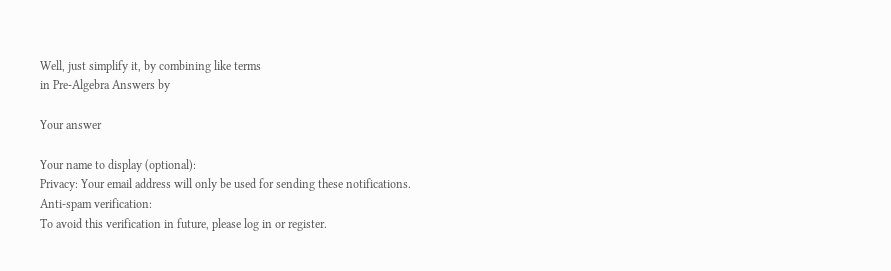Well, just simplify it, by combining like terms
in Pre-Algebra Answers by

Your answer

Your name to display (optional):
Privacy: Your email address will only be used for sending these notifications.
Anti-spam verification:
To avoid this verification in future, please log in or register.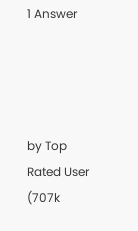1 Answer




by Top Rated User (707k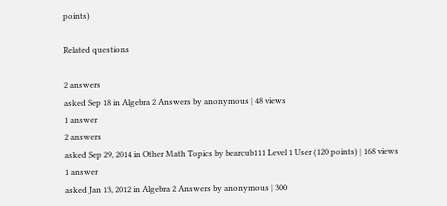points)

Related questions

2 answers
asked Sep 18 in Algebra 2 Answers by anonymous | 48 views
1 answer
2 answers
asked Sep 29, 2014 in Other Math Topics by bearcub111 Level 1 User (120 points) | 168 views
1 answer
asked Jan 13, 2012 in Algebra 2 Answers by anonymous | 300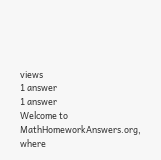views
1 answer
1 answer
Welcome to MathHomeworkAnswers.org, where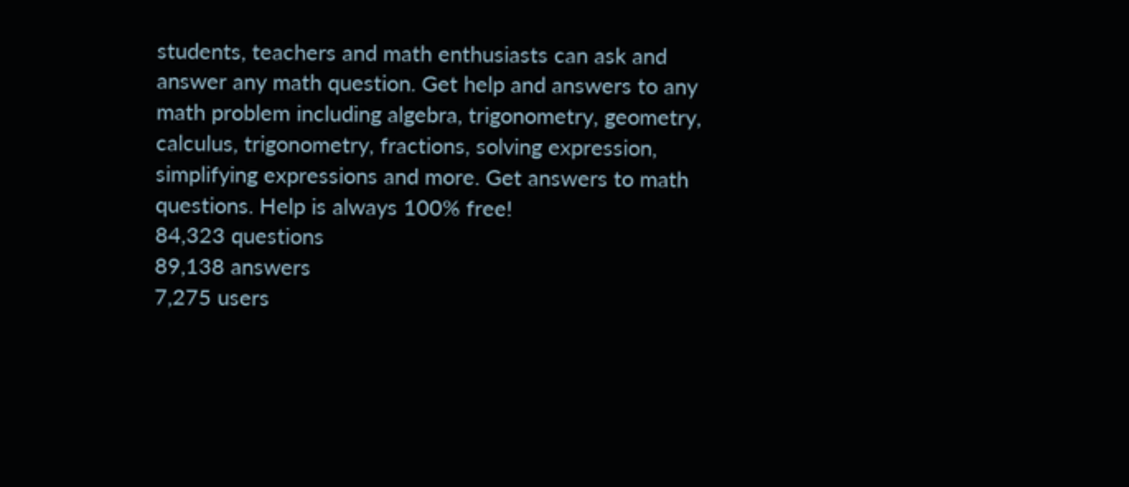students, teachers and math enthusiasts can ask and answer any math question. Get help and answers to any math problem including algebra, trigonometry, geometry, calculus, trigonometry, fractions, solving expression, simplifying expressions and more. Get answers to math questions. Help is always 100% free!
84,323 questions
89,138 answers
7,275 users